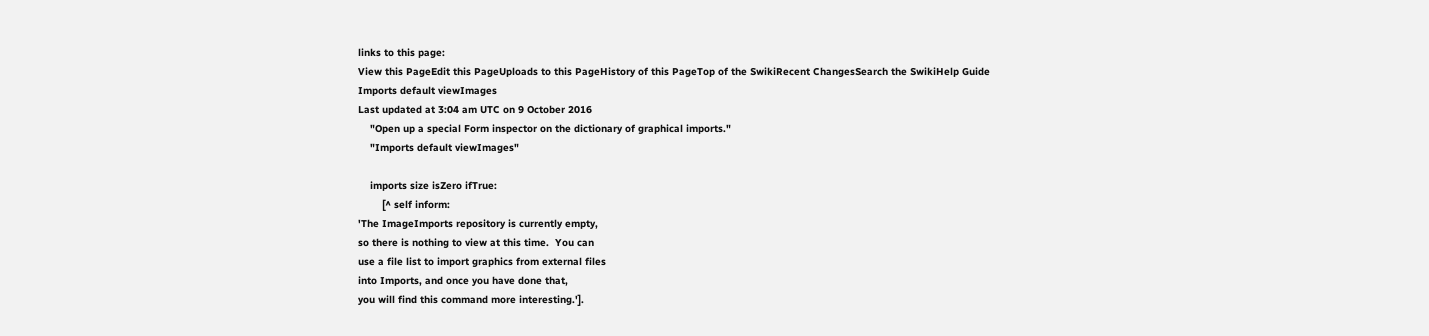links to this page:
View this PageEdit this PageUploads to this PageHistory of this PageTop of the SwikiRecent ChangesSearch the SwikiHelp Guide
Imports default viewImages
Last updated at 3:04 am UTC on 9 October 2016
    "Open up a special Form inspector on the dictionary of graphical imports."
    "Imports default viewImages"

    imports size isZero ifTrue:
        [^ self inform:
'The ImageImports repository is currently empty,
so there is nothing to view at this time.  You can
use a file list to import graphics from external files
into Imports, and once you have done that,
you will find this command more interesting.'].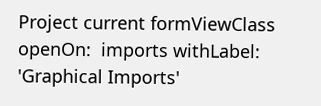Project current formViewClass openOn:  imports withLabel: 'Graphical Imports'